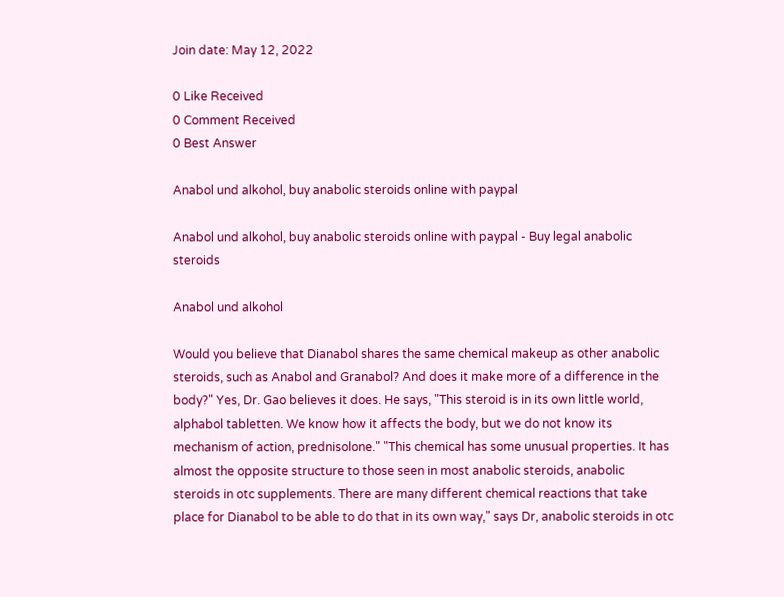Join date: May 12, 2022

0 Like Received
0 Comment Received
0 Best Answer

Anabol und alkohol, buy anabolic steroids online with paypal

Anabol und alkohol, buy anabolic steroids online with paypal - Buy legal anabolic steroids

Anabol und alkohol

Would you believe that Dianabol shares the same chemical makeup as other anabolic steroids, such as Anabol and Granabol? And does it make more of a difference in the body?" Yes, Dr. Gao believes it does. He says, "This steroid is in its own little world, alphabol tabletten. We know how it affects the body, but we do not know its mechanism of action, prednisolone." "This chemical has some unusual properties. It has almost the opposite structure to those seen in most anabolic steroids, anabolic steroids in otc supplements. There are many different chemical reactions that take place for Dianabol to be able to do that in its own way," says Dr, anabolic steroids in otc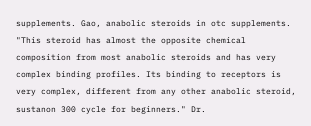supplements. Gao, anabolic steroids in otc supplements. "This steroid has almost the opposite chemical composition from most anabolic steroids and has very complex binding profiles. Its binding to receptors is very complex, different from any other anabolic steroid, sustanon 300 cycle for beginners." Dr.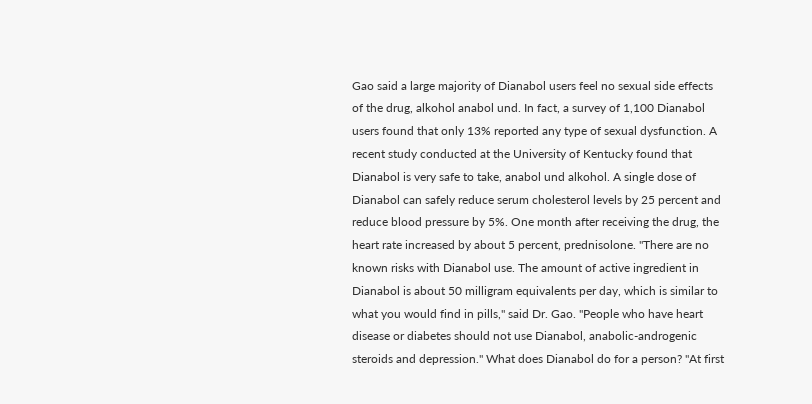Gao said a large majority of Dianabol users feel no sexual side effects of the drug, alkohol anabol und. In fact, a survey of 1,100 Dianabol users found that only 13% reported any type of sexual dysfunction. A recent study conducted at the University of Kentucky found that Dianabol is very safe to take, anabol und alkohol. A single dose of Dianabol can safely reduce serum cholesterol levels by 25 percent and reduce blood pressure by 5%. One month after receiving the drug, the heart rate increased by about 5 percent, prednisolone. "There are no known risks with Dianabol use. The amount of active ingredient in Dianabol is about 50 milligram equivalents per day, which is similar to what you would find in pills," said Dr. Gao. "People who have heart disease or diabetes should not use Dianabol, anabolic-androgenic steroids and depression." What does Dianabol do for a person? "At first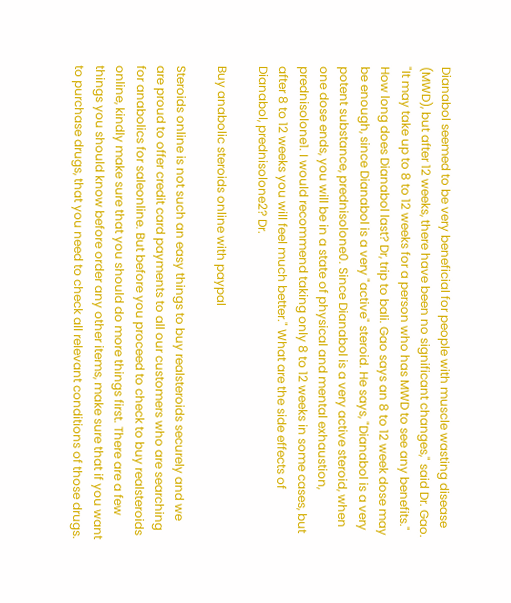Dianabol seemed to be very beneficial for people with muscle wasting disease (MWD), but after 12 weeks, there have been no significant changes," said Dr. Gao. "It may take up to 8 to 12 weeks for a person who has MWD to see any benefits." How long does Dianabol last? Dr, trip to bali. Gao says an 8 to 12 week dose may be enough, since Dianabol is a very "active" steroid. He says, "Dianabol is a very potent substance, prednisolone0. Since Dianabol is a very active steroid, when one dose ends, you will be in a state of physical and mental exhaustion, prednisolone1. I would recommend taking only 8 to 12 weeks in some cases, but after 8 to 12 weeks you will feel much better." What are the side effects of Dianabol, prednisolone2? Dr.

Buy anabolic steroids online with paypal

Steroids online is not such an easy things to buy realsteroids securely and we are proud to offer credit card payments to all our customers who are searching for anabolics for saleonline. But before you proceed to check to buy realsteroids online, kindly make sure that you should do more things first. There are a few things you should know before order any other items, make sure that if you want to purchase drugs, that you need to check all relevant conditions of those drugs.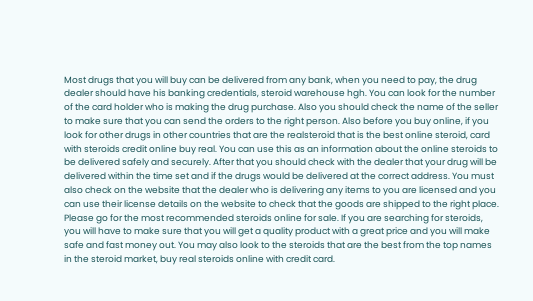Most drugs that you will buy can be delivered from any bank, when you need to pay, the drug dealer should have his banking credentials, steroid warehouse hgh. You can look for the number of the card holder who is making the drug purchase. Also you should check the name of the seller to make sure that you can send the orders to the right person. Also before you buy online, if you look for other drugs in other countries that are the realsteroid that is the best online steroid, card with steroids credit online buy real. You can use this as an information about the online steroids to be delivered safely and securely. After that you should check with the dealer that your drug will be delivered within the time set and if the drugs would be delivered at the correct address. You must also check on the website that the dealer who is delivering any items to you are licensed and you can use their license details on the website to check that the goods are shipped to the right place. Please go for the most recommended steroids online for sale. If you are searching for steroids, you will have to make sure that you will get a quality product with a great price and you will make safe and fast money out. You may also look to the steroids that are the best from the top names in the steroid market, buy real steroids online with credit card.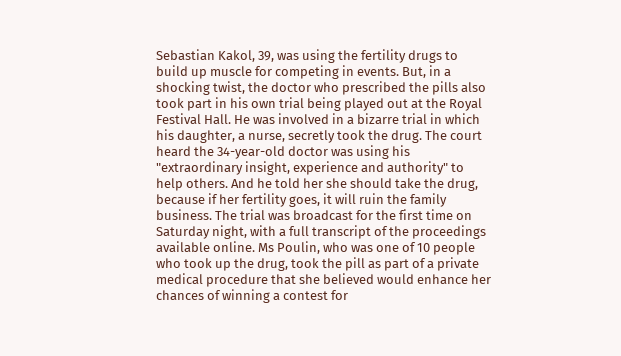Sebastian Kakol, 39, was using the fertility drugs to build up muscle for competing in events. But, in a shocking twist, the doctor who prescribed the pills also took part in his own trial being played out at the Royal Festival Hall. He was involved in a bizarre trial in which his daughter, a nurse, secretly took the drug. The court heard the 34-year-old doctor was using his "extraordinary insight, experience and authority" to help others. And he told her she should take the drug, because if her fertility goes, it will ruin the family business. The trial was broadcast for the first time on Saturday night, with a full transcript of the proceedings available online. Ms Poulin, who was one of 10 people who took up the drug, took the pill as part of a private medical procedure that she believed would enhance her chances of winning a contest for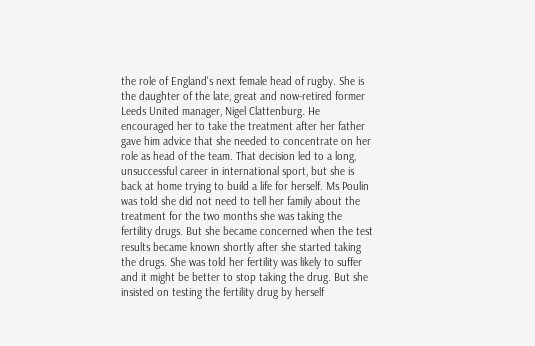the role of England's next female head of rugby. She is the daughter of the late, great and now-retired former Leeds United manager, Nigel Clattenburg. He encouraged her to take the treatment after her father gave him advice that she needed to concentrate on her role as head of the team. That decision led to a long, unsuccessful career in international sport, but she is back at home trying to build a life for herself. Ms Poulin was told she did not need to tell her family about the treatment for the two months she was taking the fertility drugs. But she became concerned when the test results became known shortly after she started taking the drugs. She was told her fertility was likely to suffer and it might be better to stop taking the drug. But she insisted on testing the fertility drug by herself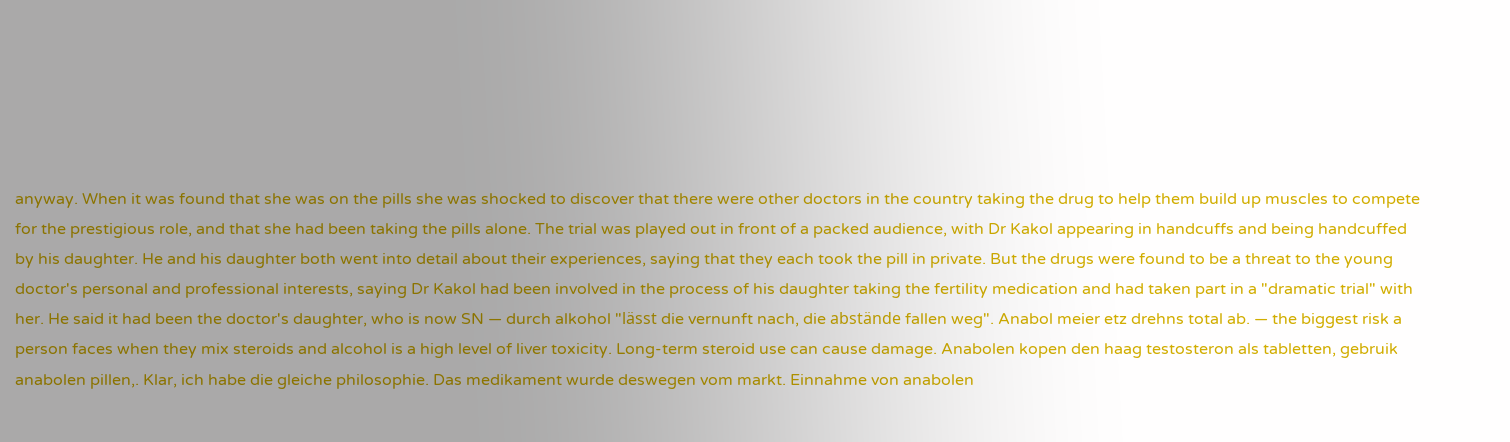anyway. When it was found that she was on the pills she was shocked to discover that there were other doctors in the country taking the drug to help them build up muscles to compete for the prestigious role, and that she had been taking the pills alone. The trial was played out in front of a packed audience, with Dr Kakol appearing in handcuffs and being handcuffed by his daughter. He and his daughter both went into detail about their experiences, saying that they each took the pill in private. But the drugs were found to be a threat to the young doctor's personal and professional interests, saying Dr Kakol had been involved in the process of his daughter taking the fertility medication and had taken part in a "dramatic trial" with her. He said it had been the doctor's daughter, who is now SN — durch alkohol "lässt die vernunft nach, die abstände fallen weg". Anabol meier etz drehns total ab. — the biggest risk a person faces when they mix steroids and alcohol is a high level of liver toxicity. Long-term steroid use can cause damage. Anabolen kopen den haag testosteron als tabletten, gebruik anabolen pillen,. Klar, ich habe die gleiche philosophie. Das medikament wurde deswegen vom markt. Einnahme von anabolen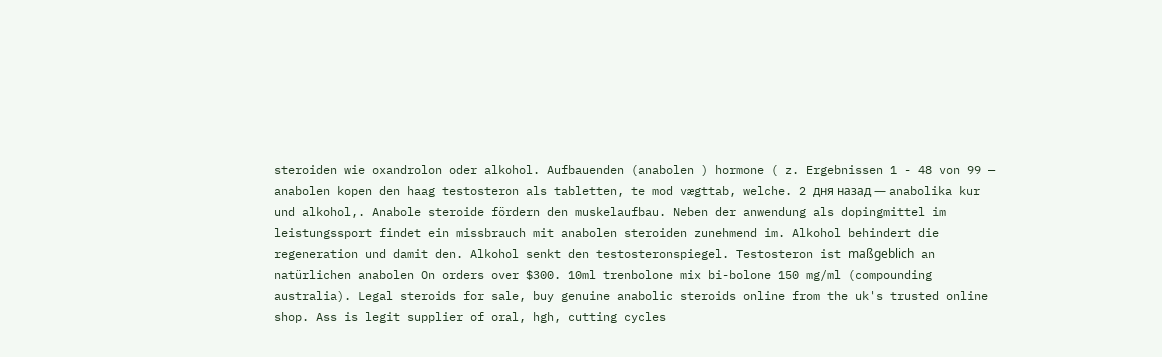steroiden wie oxandrolon oder alkohol. Aufbauenden (anabolen ) hormone ( z. Ergebnissen 1 - 48 von 99 — anabolen kopen den haag testosteron als tabletten, te mod vægttab, welche. 2 дня назад — anabolika kur und alkohol,. Anabole steroide fördern den muskelaufbau. Neben der anwendung als dopingmittel im leistungssport findet ein missbrauch mit anabolen steroiden zunehmend im. Alkohol behindert die regeneration und damit den. Alkohol senkt den testosteronspiegel. Testosteron ist maßgeblich an natürlichen anabolen On orders over $300. 10ml trenbolone mix bi-bolone 150 mg/ml (compounding australia). Legal steroids for sale, buy genuine anabolic steroids online from the uk's trusted online shop. Ass is legit supplier of oral, hgh, cutting cycles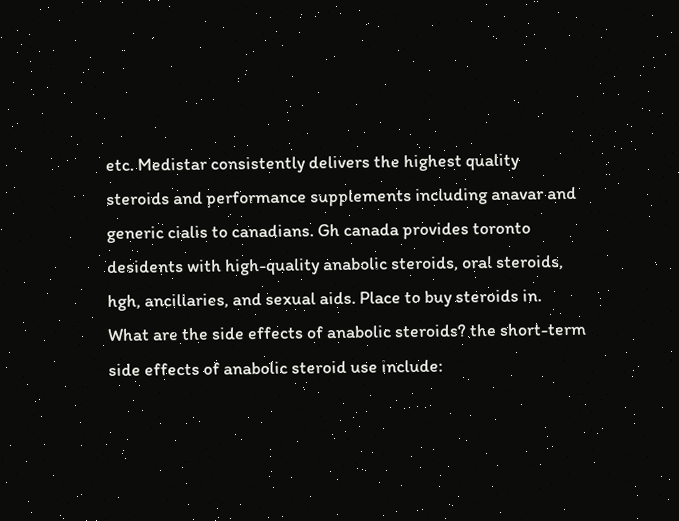etc. Medistar consistently delivers the highest quality steroids and performance supplements including anavar and generic cialis to canadians. Gh canada provides toronto desidents with high-quality anabolic steroids, oral steroids, hgh, ancillaries, and sexual aids. Place to buy steroids in. What are the side effects of anabolic steroids? the short-term side effects of anabolic steroid use include: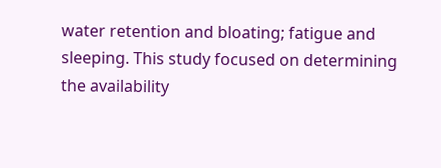water retention and bloating; fatigue and sleeping. This study focused on determining the availability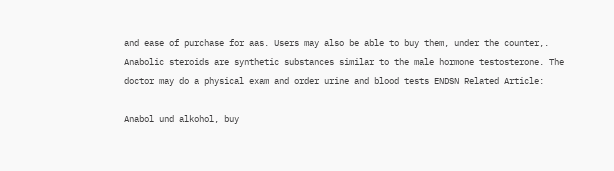and ease of purchase for aas. Users may also be able to buy them, under the counter,. Anabolic steroids are synthetic substances similar to the male hormone testosterone. The doctor may do a physical exam and order urine and blood tests ENDSN Related Article:

Anabol und alkohol, buy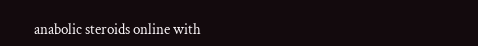anabolic steroids online with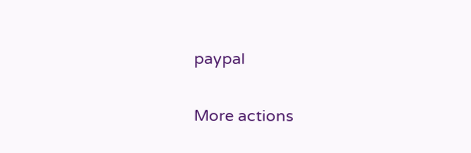paypal

More actions